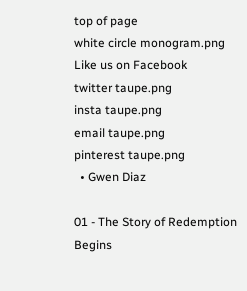top of page
white circle monogram.png
Like us on Facebook
twitter taupe.png
insta taupe.png
email taupe.png
pinterest taupe.png
  • Gwen Diaz

01 - The Story of Redemption Begins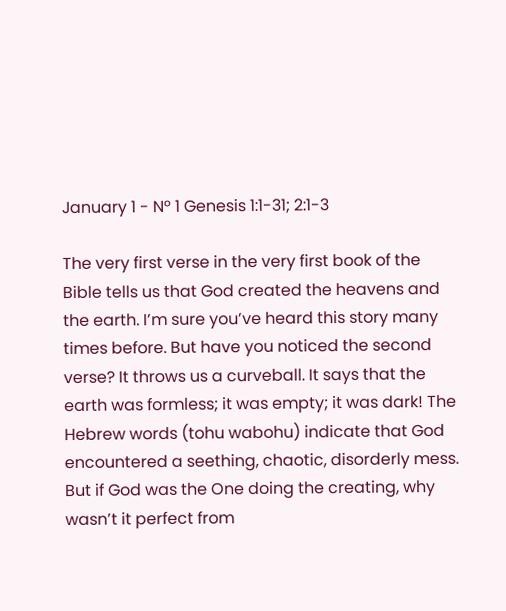January 1 - Nº 1 Genesis 1:1-31; 2:1-3

The very first verse in the very first book of the Bible tells us that God created the heavens and the earth. I’m sure you’ve heard this story many times before. But have you noticed the second verse? It throws us a curveball. It says that the earth was formless; it was empty; it was dark! The Hebrew words (tohu wabohu) indicate that God encountered a seething, chaotic, disorderly mess. But if God was the One doing the creating, why wasn’t it perfect from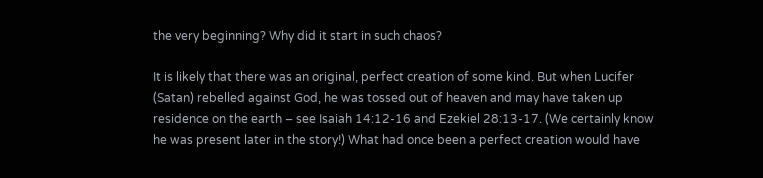the very beginning? Why did it start in such chaos?

It is likely that there was an original, perfect creation of some kind. But when Lucifer (Satan) rebelled against God, he was tossed out of heaven and may have taken up residence on the earth – see Isaiah 14:12-16 and Ezekiel 28:13-17. (We certainly know he was present later in the story!) What had once been a perfect creation would have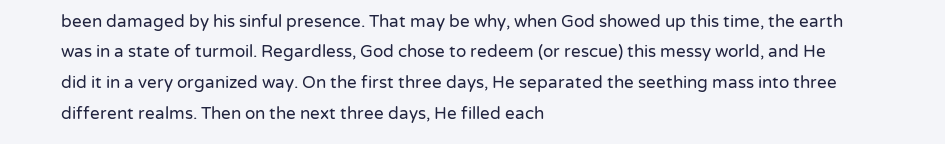been damaged by his sinful presence. That may be why, when God showed up this time, the earth was in a state of turmoil. Regardless, God chose to redeem (or rescue) this messy world, and He did it in a very organized way. On the first three days, He separated the seething mass into three different realms. Then on the next three days, He filled each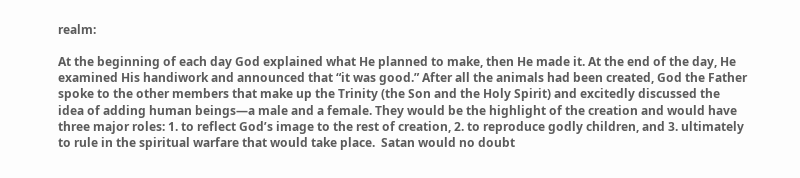realm:

At the beginning of each day God explained what He planned to make, then He made it. At the end of the day, He examined His handiwork and announced that “it was good.” After all the animals had been created, God the Father spoke to the other members that make up the Trinity (the Son and the Holy Spirit) and excitedly discussed the idea of adding human beings—a male and a female. They would be the highlight of the creation and would have three major roles: 1. to reflect God’s image to the rest of creation, 2. to reproduce godly children, and 3. ultimately to rule in the spiritual warfare that would take place.  Satan would no doubt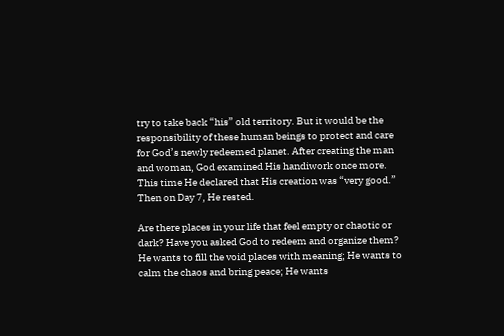try to take back “his” old territory. But it would be the responsibility of these human beings to protect and care for God’s newly redeemed planet. After creating the man and woman, God examined His handiwork once more. This time He declared that His creation was “very good.” Then on Day 7, He rested.

Are there places in your life that feel empty or chaotic or dark? Have you asked God to redeem and organize them? He wants to fill the void places with meaning; He wants to calm the chaos and bring peace; He wants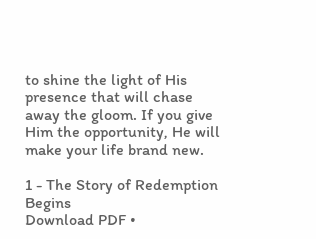to shine the light of His presence that will chase away the gloom. If you give Him the opportunity, He will make your life brand new.

1 - The Story of Redemption Begins
Download PDF •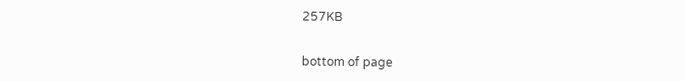257KB


bottom of page